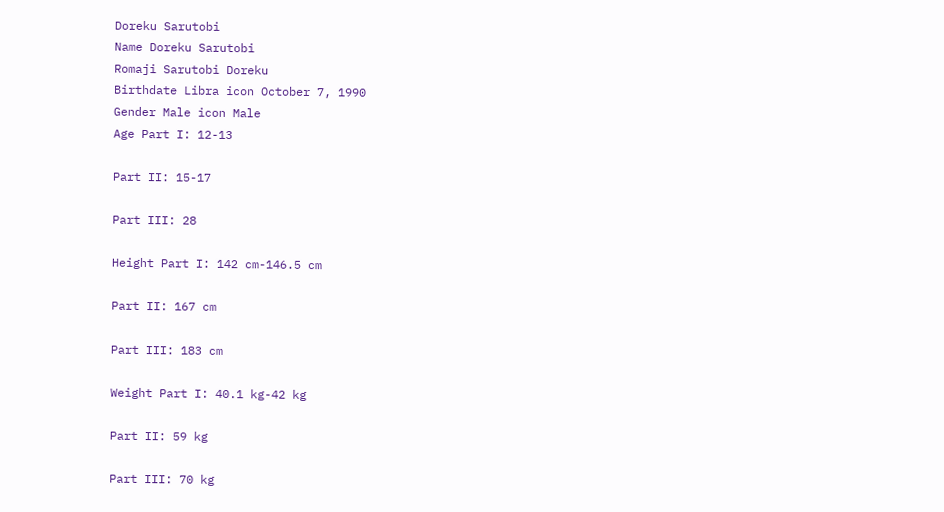Doreku Sarutobi
Name Doreku Sarutobi
Romaji Sarutobi Doreku
Birthdate Libra icon October 7, 1990
Gender Male icon Male
Age Part I: 12-13

Part II: 15-17

Part III: 28

Height Part I: 142 cm-146.5 cm

Part II: 167 cm

Part III: 183 cm

Weight Part I: 40.1 kg-42 kg

Part II: 59 kg

Part III: 70 kg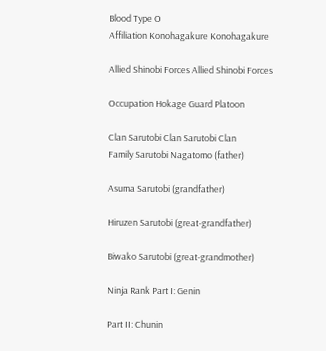Blood Type O
Affiliation Konohagakure Konohagakure

Allied Shinobi Forces Allied Shinobi Forces

Occupation Hokage Guard Platoon

Clan Sarutobi Clan Sarutobi Clan
Family Sarutobi Nagatomo (father)

Asuma Sarutobi (grandfather)

Hiruzen Sarutobi (great-grandfather)

Biwako Sarutobi (great-grandmother)

Ninja Rank Part I: Genin

Part II: Chunin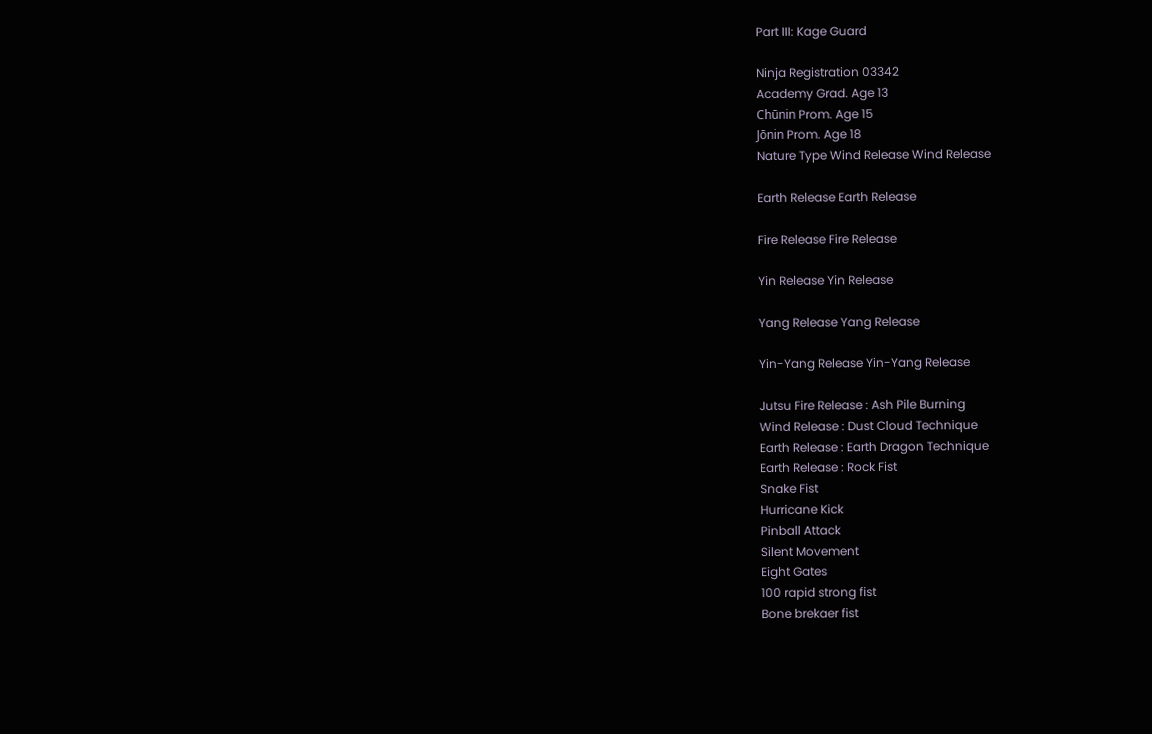Part III: Kage Guard

Ninja Registration 03342
Academy Grad. Age 13
Chūnin Prom. Age 15
Jōnin Prom. Age 18
Nature Type Wind Release Wind Release

Earth Release Earth Release

Fire Release Fire Release

Yin Release Yin Release

Yang Release Yang Release

Yin-Yang Release Yin-Yang Release

Jutsu Fire Release : Ash Pile Burning
Wind Release : Dust Cloud Technique
Earth Release : Earth Dragon Technique
Earth Release : Rock Fist
Snake Fist
Hurricane Kick
Pinball Attack
Silent Movement
Eight Gates
100 rapid strong fist
Bone brekaer fist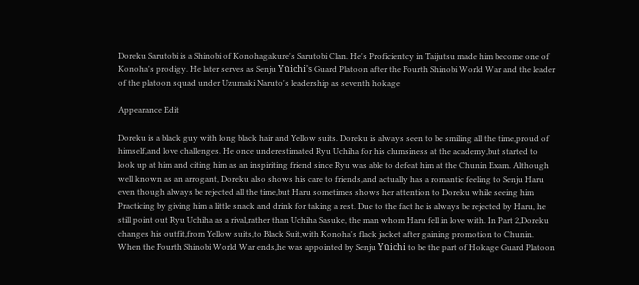Doreku Sarutobi is a Shinobi of Konohagakure's Sarutobi Clan. He's Proficientcy in Taijutsu made him become one of Konoha's prodigy. He later serves as Senju Yūichi's Guard Platoon after the Fourth Shinobi World War and the leader of the platoon squad under Uzumaki Naruto's leadership as seventh hokage

Appearance Edit

Doreku is a black guy with long black hair and Yellow suits. Doreku is always seen to be smiling all the time,proud of himself,and love challenges. He once underestimated Ryu Uchiha for his clumsiness at the academy,but started to look up at him and citing him as an inspiriting friend since Ryu was able to defeat him at the Chunin Exam. Although well known as an arrogant, Doreku also shows his care to friends,and actually has a romantic feeling to Senju Haru even though always be rejected all the time,but Haru sometimes shows her attention to Doreku while seeing him Practicing by giving him a little snack and drink for taking a rest. Due to the fact he is always be rejected by Haru, he still point out Ryu Uchiha as a rival,rather than Uchiha Sasuke, the man whom Haru fell in love with. In Part 2,Doreku changes his outfit,from Yellow suits,to Black Suit,with Konoha's flack jacket after gaining promotion to Chunin. When the Fourth Shinobi World War ends,he was appointed by Senju Yūichi to be the part of Hokage Guard Platoon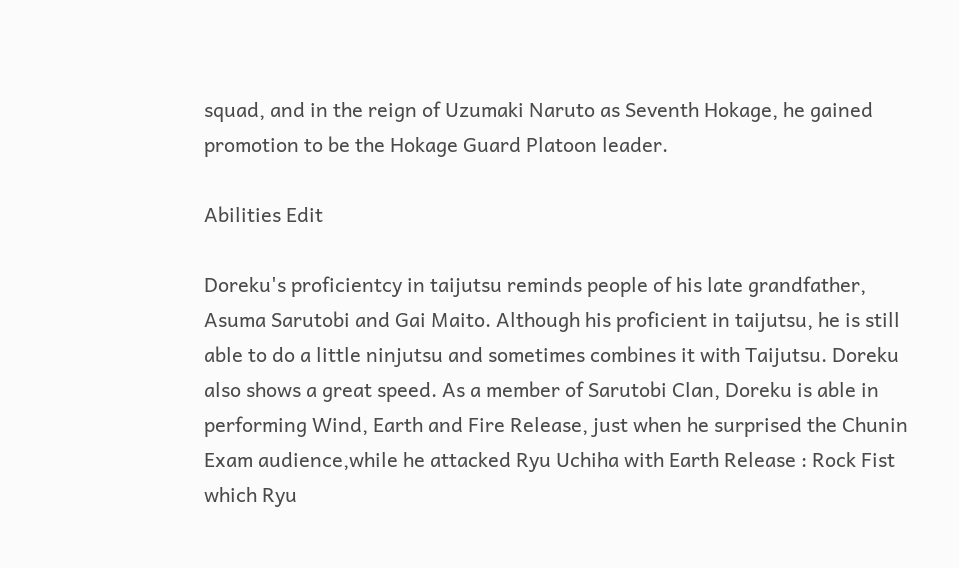squad, and in the reign of Uzumaki Naruto as Seventh Hokage, he gained promotion to be the Hokage Guard Platoon leader.

Abilities Edit

Doreku's proficientcy in taijutsu reminds people of his late grandfather, Asuma Sarutobi and Gai Maito. Although his proficient in taijutsu, he is still able to do a little ninjutsu and sometimes combines it with Taijutsu. Doreku also shows a great speed. As a member of Sarutobi Clan, Doreku is able in performing Wind, Earth and Fire Release, just when he surprised the Chunin Exam audience,while he attacked Ryu Uchiha with Earth Release : Rock Fist which Ryu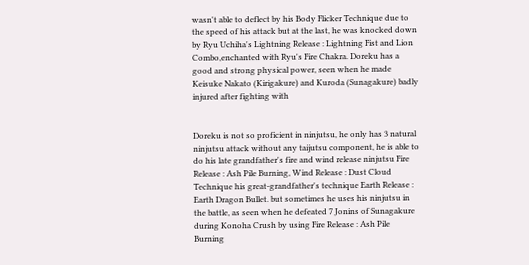wasn't able to deflect by his Body Flicker Technique due to the speed of his attack but at the last, he was knocked down by Ryu Uchiha's Lightning Release : Lightning Fist and Lion Combo,enchanted with Ryu's Fire Chakra. Doreku has a good and strong physical power, seen when he made Keisuke Nakato (Kirigakure) and Kuroda (Sunagakure) badly injured after fighting with


Doreku is not so proficient in ninjutsu, he only has 3 natural ninjutsu attack without any taijutsu component, he is able to do his late grandfather's fire and wind release ninjutsu Fire Release : Ash Pile Burning, Wind Release : Dust Cloud Technique his great-grandfather's technique Earth Release : Earth Dragon Bullet. but sometimes he uses his ninjutsu in the battle, as seen when he defeated 7 Jonins of Sunagakure during Konoha Crush by using Fire Release : Ash Pile Burning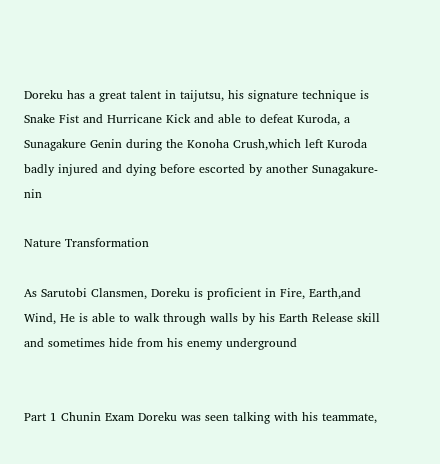Doreku has a great talent in taijutsu, his signature technique is Snake Fist and Hurricane Kick and able to defeat Kuroda, a Sunagakure Genin during the Konoha Crush,which left Kuroda badly injured and dying before escorted by another Sunagakure-nin

Nature Transformation

As Sarutobi Clansmen, Doreku is proficient in Fire, Earth,and Wind, He is able to walk through walls by his Earth Release skill and sometimes hide from his enemy underground


Part 1 Chunin Exam Doreku was seen talking with his teammate,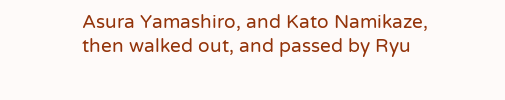Asura Yamashiro, and Kato Namikaze, then walked out, and passed by Ryu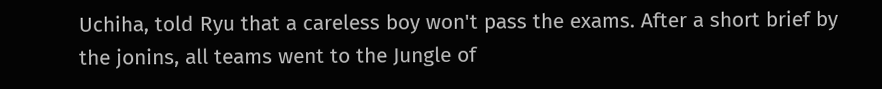Uchiha, told Ryu that a careless boy won't pass the exams. After a short brief by the jonins, all teams went to the Jungle of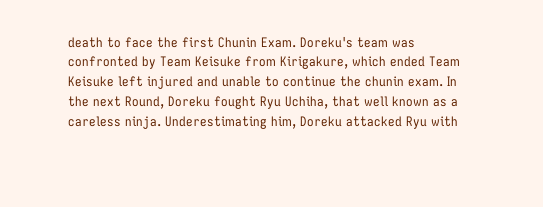death to face the first Chunin Exam. Doreku's team was confronted by Team Keisuke from Kirigakure, which ended Team Keisuke left injured and unable to continue the chunin exam. In the next Round, Doreku fought Ryu Uchiha, that well known as a careless ninja. Underestimating him, Doreku attacked Ryu with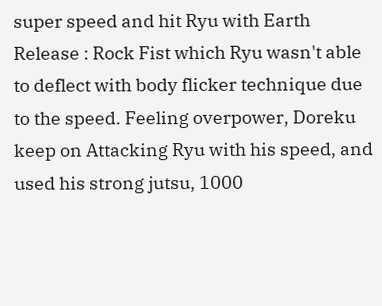super speed and hit Ryu with Earth Release : Rock Fist which Ryu wasn't able to deflect with body flicker technique due to the speed. Feeling overpower, Doreku keep on Attacking Ryu with his speed, and used his strong jutsu, 1000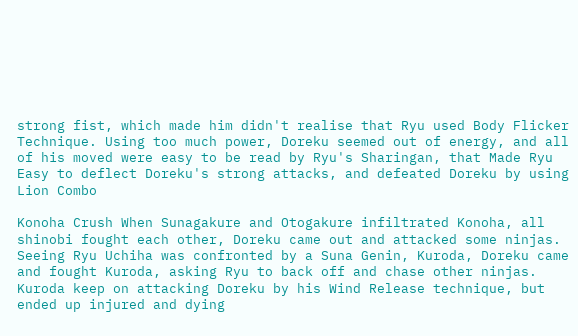strong fist, which made him didn't realise that Ryu used Body Flicker Technique. Using too much power, Doreku seemed out of energy, and all of his moved were easy to be read by Ryu's Sharingan, that Made Ryu Easy to deflect Doreku's strong attacks, and defeated Doreku by using Lion Combo

Konoha Crush When Sunagakure and Otogakure infiltrated Konoha, all shinobi fought each other, Doreku came out and attacked some ninjas. Seeing Ryu Uchiha was confronted by a Suna Genin, Kuroda, Doreku came and fought Kuroda, asking Ryu to back off and chase other ninjas. Kuroda keep on attacking Doreku by his Wind Release technique, but ended up injured and dying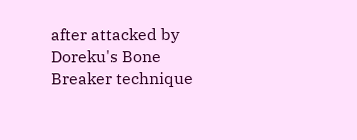after attacked by Doreku's Bone Breaker technique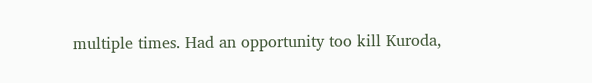multiple times. Had an opportunity too kill Kuroda,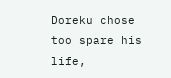Doreku chose too spare his life,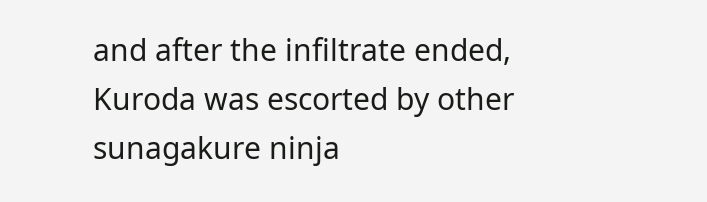and after the infiltrate ended, Kuroda was escorted by other sunagakure ninja